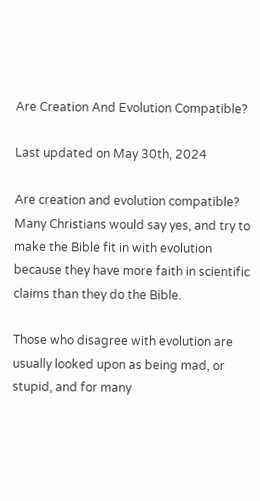Are Creation And Evolution Compatible?

Last updated on May 30th, 2024

Are creation and evolution compatible?  Many Christians would say yes, and try to make the Bible fit in with evolution because they have more faith in scientific claims than they do the Bible.

Those who disagree with evolution are usually looked upon as being mad, or stupid, and for many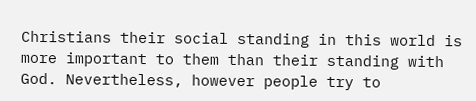Christians their social standing in this world is more important to them than their standing with God. Nevertheless, however people try to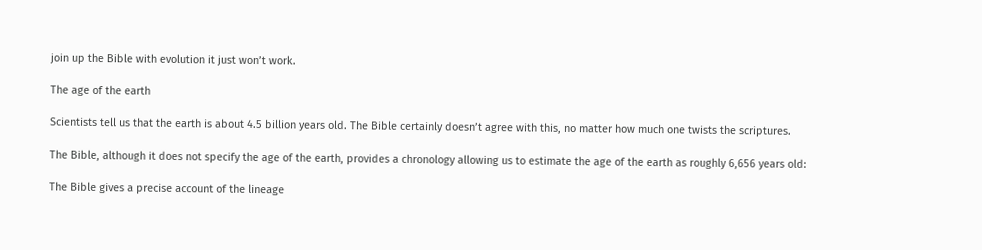join up the Bible with evolution it just won’t work.

The age of the earth

Scientists tell us that the earth is about 4.5 billion years old. The Bible certainly doesn’t agree with this, no matter how much one twists the scriptures.

The Bible, although it does not specify the age of the earth, provides a chronology allowing us to estimate the age of the earth as roughly 6,656 years old:

The Bible gives a precise account of the lineage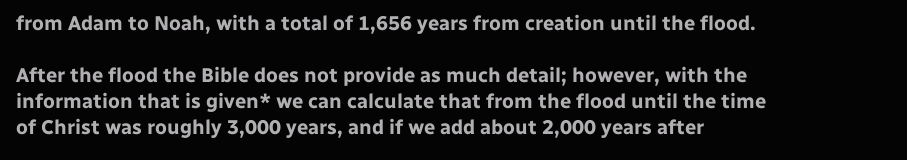from Adam to Noah, with a total of 1,656 years from creation until the flood.

After the flood the Bible does not provide as much detail; however, with the information that is given* we can calculate that from the flood until the time of Christ was roughly 3,000 years, and if we add about 2,000 years after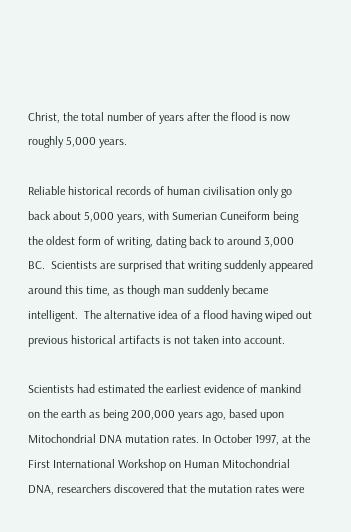Christ, the total number of years after the flood is now roughly 5,000 years.

Reliable historical records of human civilisation only go back about 5,000 years, with Sumerian Cuneiform being the oldest form of writing, dating back to around 3,000 BC.  Scientists are surprised that writing suddenly appeared around this time, as though man suddenly became intelligent.  The alternative idea of a flood having wiped out previous historical artifacts is not taken into account.

Scientists had estimated the earliest evidence of mankind on the earth as being 200,000 years ago, based upon Mitochondrial DNA mutation rates. In October 1997, at the First International Workshop on Human Mitochondrial DNA, researchers discovered that the mutation rates were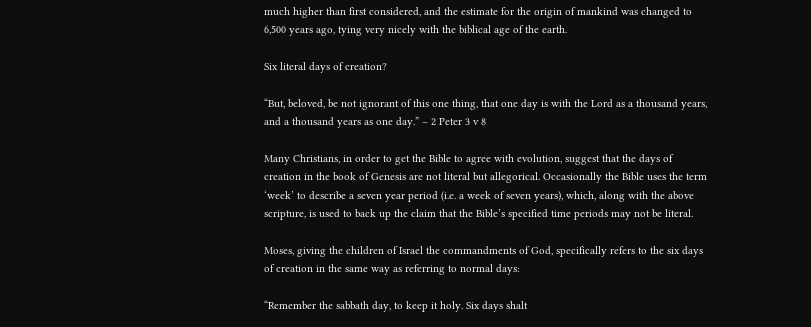much higher than first considered, and the estimate for the origin of mankind was changed to 6,500 years ago, tying very nicely with the biblical age of the earth.

Six literal days of creation?

“But, beloved, be not ignorant of this one thing, that one day is with the Lord as a thousand years, and a thousand years as one day.” – 2 Peter 3 v 8

Many Christians, in order to get the Bible to agree with evolution, suggest that the days of creation in the book of Genesis are not literal but allegorical. Occasionally the Bible uses the term ‘week’ to describe a seven year period (i.e. a week of seven years), which, along with the above scripture, is used to back up the claim that the Bible’s specified time periods may not be literal.

Moses, giving the children of Israel the commandments of God, specifically refers to the six days of creation in the same way as referring to normal days:

“Remember the sabbath day, to keep it holy. Six days shalt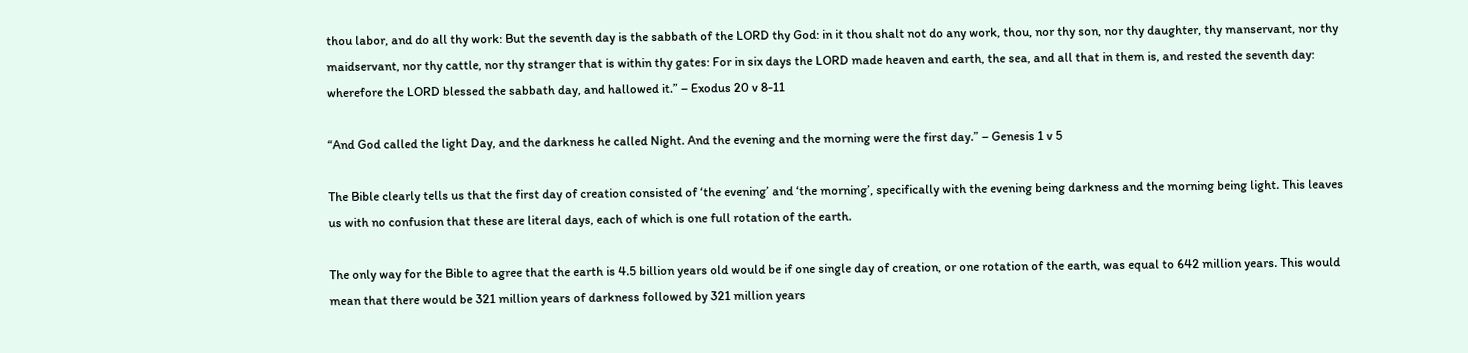thou labor, and do all thy work: But the seventh day is the sabbath of the LORD thy God: in it thou shalt not do any work, thou, nor thy son, nor thy daughter, thy manservant, nor thy maidservant, nor thy cattle, nor thy stranger that is within thy gates: For in six days the LORD made heaven and earth, the sea, and all that in them is, and rested the seventh day: wherefore the LORD blessed the sabbath day, and hallowed it.” – Exodus 20 v 8-11

“And God called the light Day, and the darkness he called Night. And the evening and the morning were the first day.” – Genesis 1 v 5

The Bible clearly tells us that the first day of creation consisted of ‘the evening’ and ‘the morning’, specifically with the evening being darkness and the morning being light. This leaves us with no confusion that these are literal days, each of which is one full rotation of the earth.

The only way for the Bible to agree that the earth is 4.5 billion years old would be if one single day of creation, or one rotation of the earth, was equal to 642 million years. This would mean that there would be 321 million years of darkness followed by 321 million years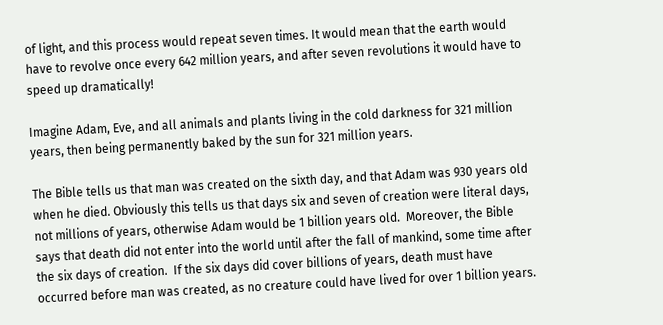of light, and this process would repeat seven times. It would mean that the earth would have to revolve once every 642 million years, and after seven revolutions it would have to speed up dramatically!

Imagine Adam, Eve, and all animals and plants living in the cold darkness for 321 million years, then being permanently baked by the sun for 321 million years.

The Bible tells us that man was created on the sixth day, and that Adam was 930 years old when he died. Obviously this tells us that days six and seven of creation were literal days, not millions of years, otherwise Adam would be 1 billion years old.  Moreover, the Bible says that death did not enter into the world until after the fall of mankind, some time after the six days of creation.  If the six days did cover billions of years, death must have occurred before man was created, as no creature could have lived for over 1 billion years.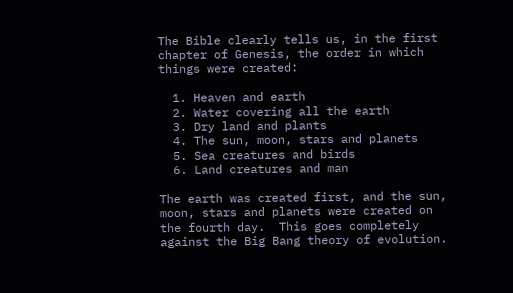The Bible clearly tells us, in the first chapter of Genesis, the order in which things were created:

  1. Heaven and earth
  2. Water covering all the earth
  3. Dry land and plants
  4. The sun, moon, stars and planets
  5. Sea creatures and birds
  6. Land creatures and man

The earth was created first, and the sun, moon, stars and planets were created on the fourth day.  This goes completely against the Big Bang theory of evolution.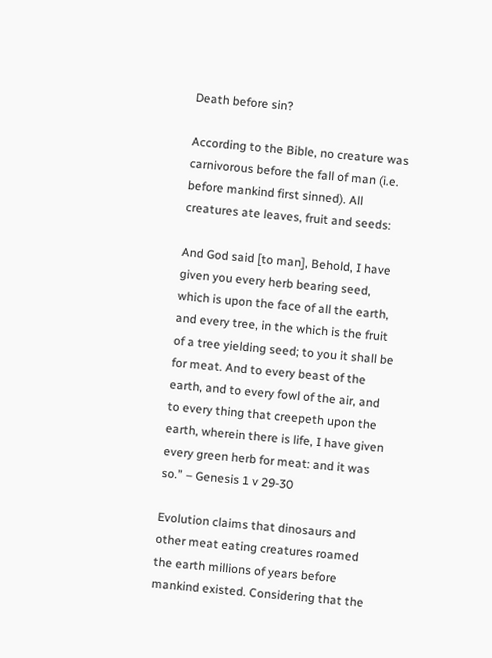Death before sin?

According to the Bible, no creature was carnivorous before the fall of man (i.e. before mankind first sinned). All creatures ate leaves, fruit and seeds:

And God said [to man], Behold, I have given you every herb bearing seed, which is upon the face of all the earth, and every tree, in the which is the fruit of a tree yielding seed; to you it shall be for meat. And to every beast of the earth, and to every fowl of the air, and to every thing that creepeth upon the earth, wherein there is life, I have given every green herb for meat: and it was so.” – Genesis 1 v 29-30

Evolution claims that dinosaurs and other meat eating creatures roamed the earth millions of years before mankind existed. Considering that the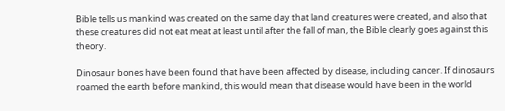Bible tells us mankind was created on the same day that land creatures were created, and also that these creatures did not eat meat at least until after the fall of man, the Bible clearly goes against this theory.

Dinosaur bones have been found that have been affected by disease, including cancer. If dinosaurs roamed the earth before mankind, this would mean that disease would have been in the world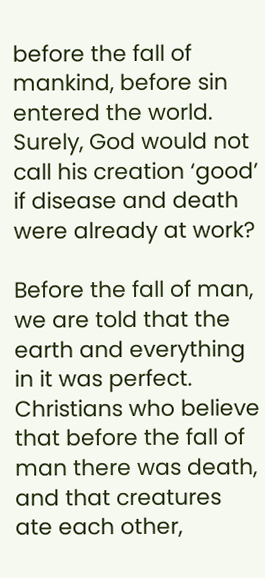before the fall of mankind, before sin entered the world. Surely, God would not call his creation ‘good’ if disease and death were already at work?

Before the fall of man, we are told that the earth and everything in it was perfect. Christians who believe that before the fall of man there was death, and that creatures ate each other,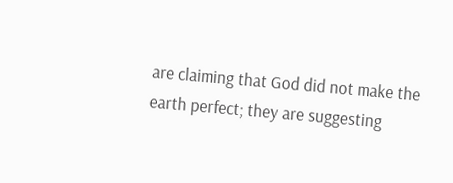are claiming that God did not make the earth perfect; they are suggesting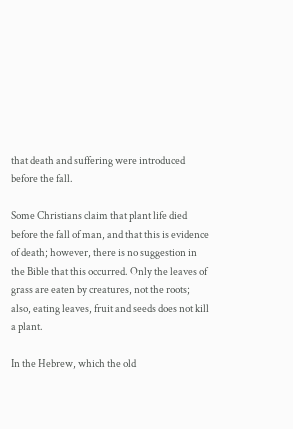that death and suffering were introduced before the fall.

Some Christians claim that plant life died before the fall of man, and that this is evidence of death; however, there is no suggestion in the Bible that this occurred. Only the leaves of grass are eaten by creatures, not the roots; also, eating leaves, fruit and seeds does not kill a plant.

In the Hebrew, which the old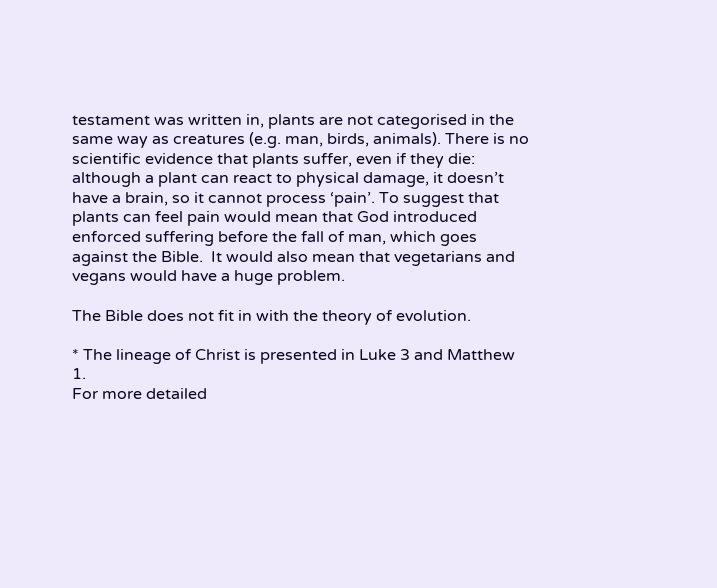testament was written in, plants are not categorised in the same way as creatures (e.g. man, birds, animals). There is no scientific evidence that plants suffer, even if they die: although a plant can react to physical damage, it doesn’t have a brain, so it cannot process ‘pain’. To suggest that plants can feel pain would mean that God introduced enforced suffering before the fall of man, which goes against the Bible.  It would also mean that vegetarians and vegans would have a huge problem.

The Bible does not fit in with the theory of evolution.

* The lineage of Christ is presented in Luke 3 and Matthew 1.
For more detailed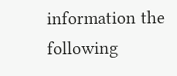information the following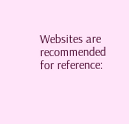Websites are recommended for reference: